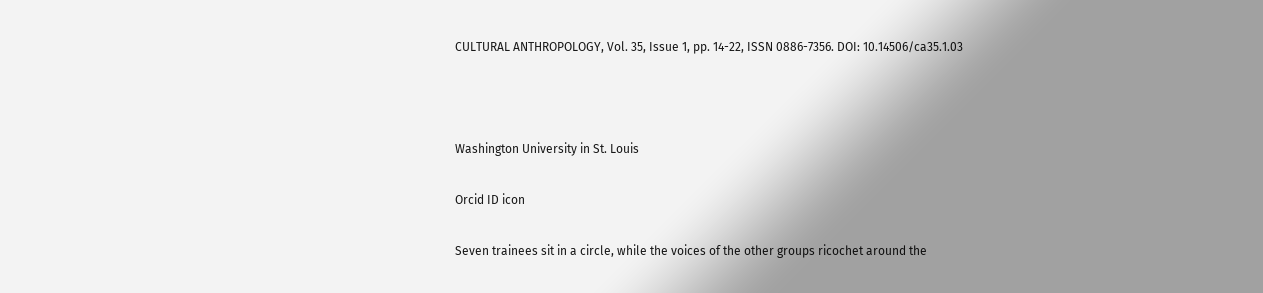CULTURAL ANTHROPOLOGY, Vol. 35, Issue 1, pp. 14-22, ISSN 0886-7356. DOI: 10.14506/ca35.1.03



Washington University in St. Louis

Orcid ID icon

Seven trainees sit in a circle, while the voices of the other groups ricochet around the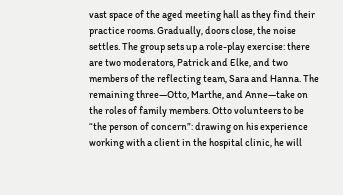vast space of the aged meeting hall as they find their practice rooms. Gradually, doors close, the noise settles. The group sets up a role-play exercise: there are two moderators, Patrick and Elke, and two members of the reflecting team, Sara and Hanna. The remaining three—Otto, Marthe, and Anne—take on the roles of family members. Otto volunteers to be “the person of concern”: drawing on his experience working with a client in the hospital clinic, he will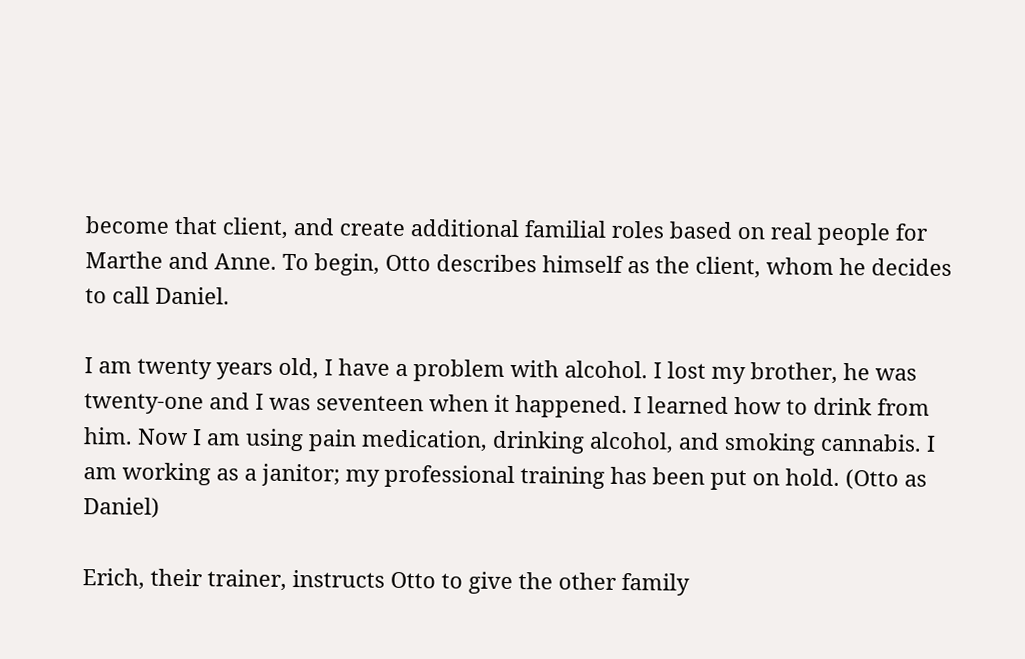become that client, and create additional familial roles based on real people for Marthe and Anne. To begin, Otto describes himself as the client, whom he decides to call Daniel.

I am twenty years old, I have a problem with alcohol. I lost my brother, he was twenty-one and I was seventeen when it happened. I learned how to drink from him. Now I am using pain medication, drinking alcohol, and smoking cannabis. I am working as a janitor; my professional training has been put on hold. (Otto as Daniel)

Erich, their trainer, instructs Otto to give the other family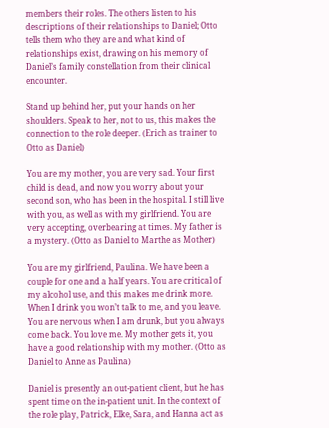members their roles. The others listen to his descriptions of their relationships to Daniel; Otto tells them who they are and what kind of relationships exist, drawing on his memory of Daniel’s family constellation from their clinical encounter.

Stand up behind her, put your hands on her shoulders. Speak to her, not to us, this makes the connection to the role deeper. (Erich as trainer to Otto as Daniel)

You are my mother, you are very sad. Your first child is dead, and now you worry about your second son, who has been in the hospital. I still live with you, as well as with my girlfriend. You are very accepting, overbearing at times. My father is a mystery. (Otto as Daniel to Marthe as Mother)

You are my girlfriend, Paulina. We have been a couple for one and a half years. You are critical of my alcohol use, and this makes me drink more. When I drink you won’t talk to me, and you leave. You are nervous when I am drunk, but you always come back. You love me. My mother gets it, you have a good relationship with my mother. (Otto as Daniel to Anne as Paulina)

Daniel is presently an out-patient client, but he has spent time on the in-patient unit. In the context of the role play, Patrick, Elke, Sara, and Hanna act as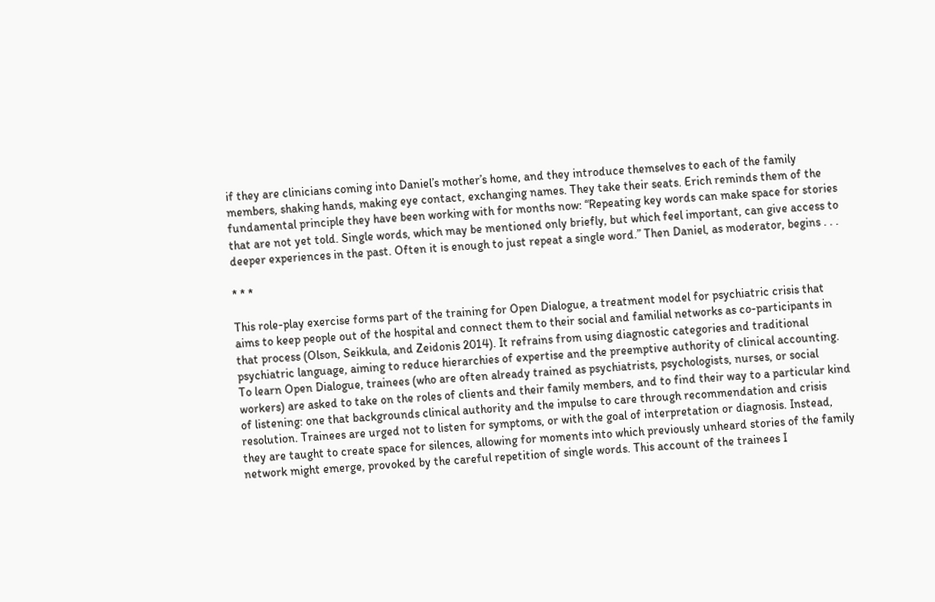if they are clinicians coming into Daniel’s mother’s home, and they introduce themselves to each of the family members, shaking hands, making eye contact, exchanging names. They take their seats. Erich reminds them of the fundamental principle they have been working with for months now: “Repeating key words can make space for stories that are not yet told. Single words, which may be mentioned only briefly, but which feel important, can give access to deeper experiences in the past. Often it is enough to just repeat a single word.” Then Daniel, as moderator, begins . . .

* * *

This role-play exercise forms part of the training for Open Dialogue, a treatment model for psychiatric crisis that aims to keep people out of the hospital and connect them to their social and familial networks as co-participants in that process (Olson, Seikkula, and Zeidonis 2014). It refrains from using diagnostic categories and traditional psychiatric language, aiming to reduce hierarchies of expertise and the preemptive authority of clinical accounting. To learn Open Dialogue, trainees (who are often already trained as psychiatrists, psychologists, nurses, or social workers) are asked to take on the roles of clients and their family members, and to find their way to a particular kind of listening: one that backgrounds clinical authority and the impulse to care through recommendation and crisis resolution. Trainees are urged not to listen for symptoms, or with the goal of interpretation or diagnosis. Instead, they are taught to create space for silences, allowing for moments into which previously unheard stories of the family network might emerge, provoked by the careful repetition of single words. This account of the trainees I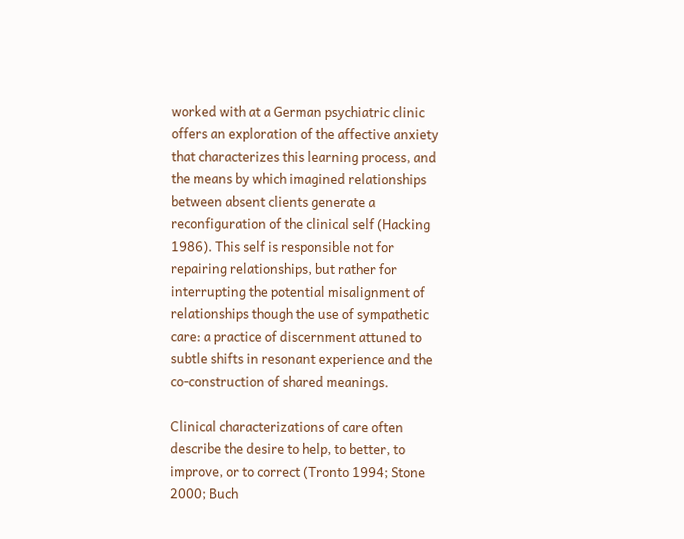worked with at a German psychiatric clinic offers an exploration of the affective anxiety that characterizes this learning process, and the means by which imagined relationships between absent clients generate a reconfiguration of the clinical self (Hacking 1986). This self is responsible not for repairing relationships, but rather for interrupting the potential misalignment of relationships though the use of sympathetic care: a practice of discernment attuned to subtle shifts in resonant experience and the co-construction of shared meanings.

Clinical characterizations of care often describe the desire to help, to better, to improve, or to correct (Tronto 1994; Stone 2000; Buch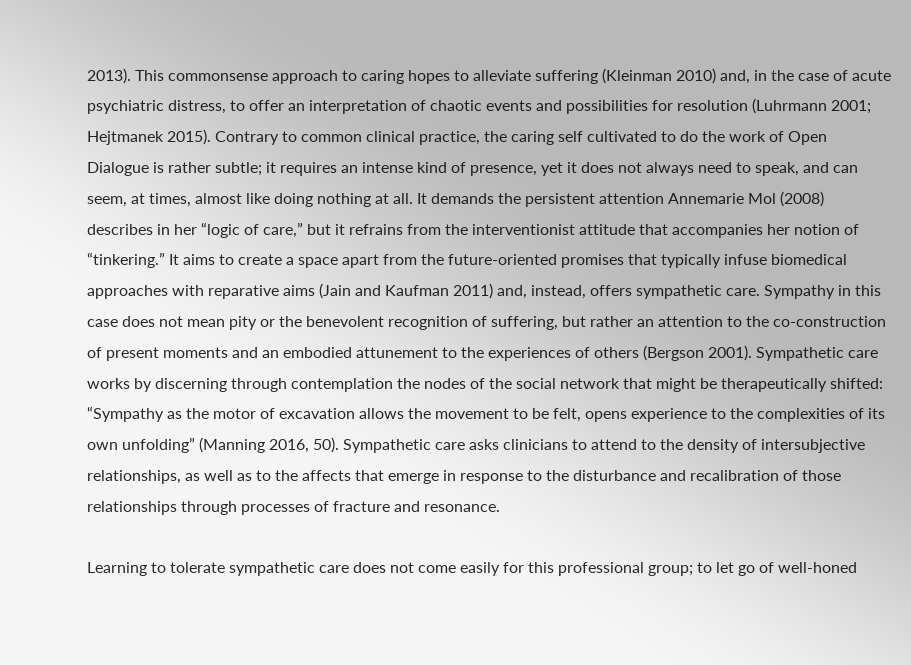2013). This commonsense approach to caring hopes to alleviate suffering (Kleinman 2010) and, in the case of acute psychiatric distress, to offer an interpretation of chaotic events and possibilities for resolution (Luhrmann 2001; Hejtmanek 2015). Contrary to common clinical practice, the caring self cultivated to do the work of Open Dialogue is rather subtle; it requires an intense kind of presence, yet it does not always need to speak, and can seem, at times, almost like doing nothing at all. It demands the persistent attention Annemarie Mol (2008) describes in her “logic of care,” but it refrains from the interventionist attitude that accompanies her notion of “tinkering.” It aims to create a space apart from the future-oriented promises that typically infuse biomedical approaches with reparative aims (Jain and Kaufman 2011) and, instead, offers sympathetic care. Sympathy in this case does not mean pity or the benevolent recognition of suffering, but rather an attention to the co-construction of present moments and an embodied attunement to the experiences of others (Bergson 2001). Sympathetic care works by discerning through contemplation the nodes of the social network that might be therapeutically shifted: “Sympathy as the motor of excavation allows the movement to be felt, opens experience to the complexities of its own unfolding” (Manning 2016, 50). Sympathetic care asks clinicians to attend to the density of intersubjective relationships, as well as to the affects that emerge in response to the disturbance and recalibration of those relationships through processes of fracture and resonance.

Learning to tolerate sympathetic care does not come easily for this professional group; to let go of well-honed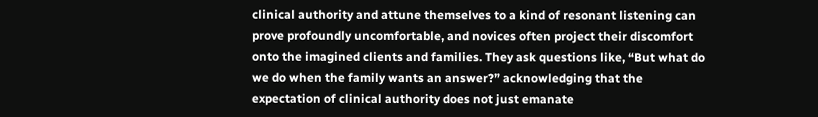clinical authority and attune themselves to a kind of resonant listening can prove profoundly uncomfortable, and novices often project their discomfort onto the imagined clients and families. They ask questions like, “But what do we do when the family wants an answer?” acknowledging that the expectation of clinical authority does not just emanate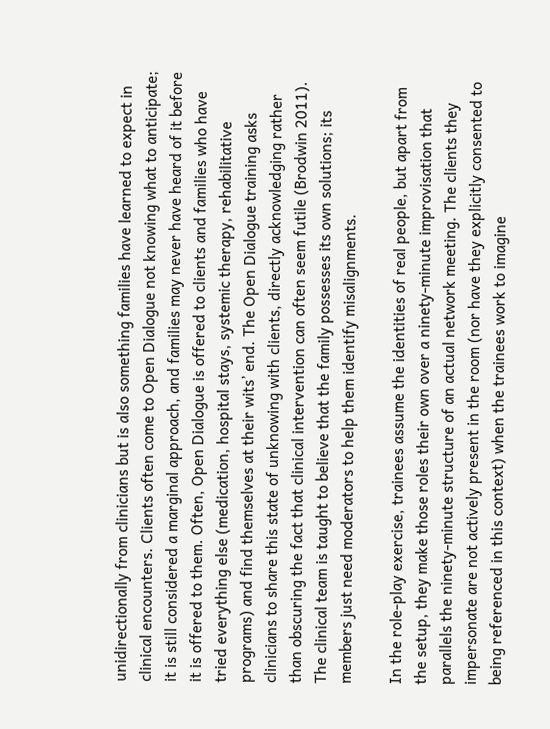unidirectionally from clinicians but is also something families have learned to expect in clinical encounters. Clients often come to Open Dialogue not knowing what to anticipate; it is still considered a marginal approach, and families may never have heard of it before it is offered to them. Often, Open Dialogue is offered to clients and families who have tried everything else (medication, hospital stays, systemic therapy, rehabilitative programs) and find themselves at their wits’ end. The Open Dialogue training asks clinicians to share this state of unknowing with clients, directly acknowledging rather than obscuring the fact that clinical intervention can often seem futile (Brodwin 2011). The clinical team is taught to believe that the family possesses its own solutions; its members just need moderators to help them identify misalignments.

In the role-play exercise, trainees assume the identities of real people, but apart from the setup, they make those roles their own over a ninety-minute improvisation that parallels the ninety-minute structure of an actual network meeting. The clients they impersonate are not actively present in the room (nor have they explicitly consented to being referenced in this context) when the trainees work to imagine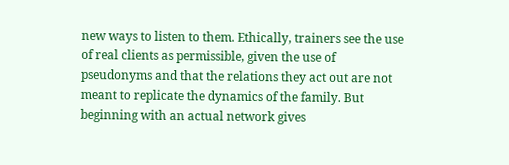new ways to listen to them. Ethically, trainers see the use of real clients as permissible, given the use of pseudonyms and that the relations they act out are not meant to replicate the dynamics of the family. But beginning with an actual network gives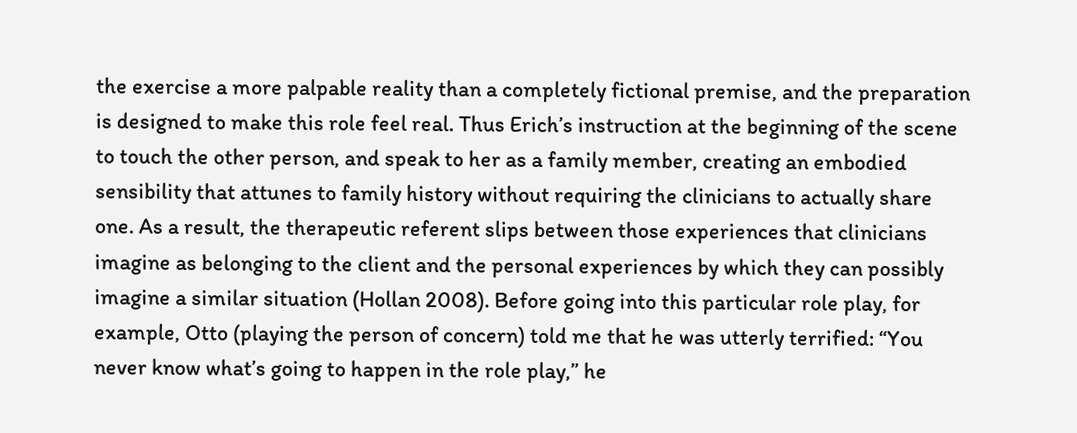the exercise a more palpable reality than a completely fictional premise, and the preparation is designed to make this role feel real. Thus Erich’s instruction at the beginning of the scene to touch the other person, and speak to her as a family member, creating an embodied sensibility that attunes to family history without requiring the clinicians to actually share one. As a result, the therapeutic referent slips between those experiences that clinicians imagine as belonging to the client and the personal experiences by which they can possibly imagine a similar situation (Hollan 2008). Before going into this particular role play, for example, Otto (playing the person of concern) told me that he was utterly terrified: “You never know what’s going to happen in the role play,” he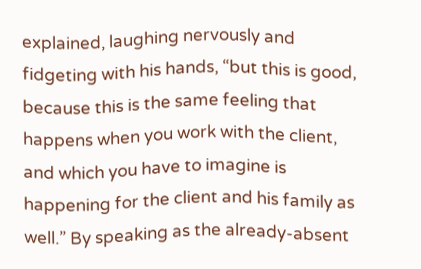explained, laughing nervously and fidgeting with his hands, “but this is good, because this is the same feeling that happens when you work with the client, and which you have to imagine is happening for the client and his family as well.” By speaking as the already-absent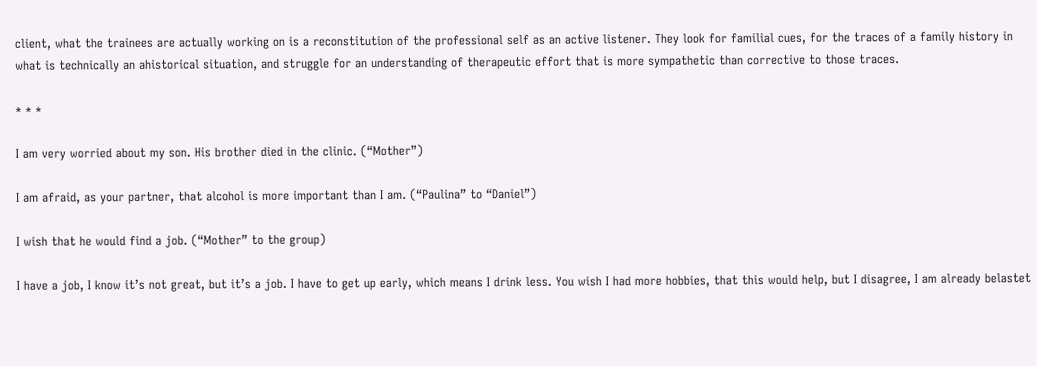client, what the trainees are actually working on is a reconstitution of the professional self as an active listener. They look for familial cues, for the traces of a family history in what is technically an ahistorical situation, and struggle for an understanding of therapeutic effort that is more sympathetic than corrective to those traces.

* * *

I am very worried about my son. His brother died in the clinic. (“Mother”)

I am afraid, as your partner, that alcohol is more important than I am. (“Paulina” to “Daniel”)

I wish that he would find a job. (“Mother” to the group)

I have a job, I know it’s not great, but it’s a job. I have to get up early, which means I drink less. You wish I had more hobbies, that this would help, but I disagree, I am already belastet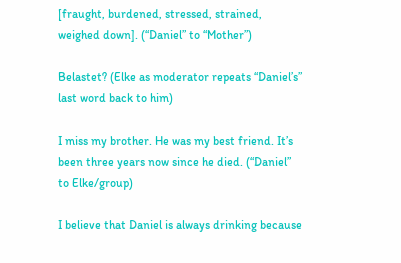[fraught, burdened, stressed, strained, weighed down]. (“Daniel” to “Mother”)

Belastet? (Elke as moderator repeats “Daniel’s” last word back to him)

I miss my brother. He was my best friend. It’s been three years now since he died. (“Daniel” to Elke/group)

I believe that Daniel is always drinking because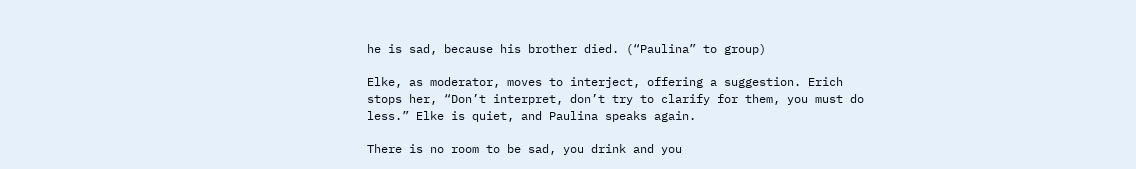he is sad, because his brother died. (“Paulina” to group)

Elke, as moderator, moves to interject, offering a suggestion. Erich stops her, “Don’t interpret, don’t try to clarify for them, you must do less.” Elke is quiet, and Paulina speaks again.

There is no room to be sad, you drink and you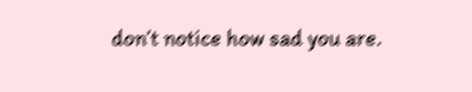don’t notice how sad you are.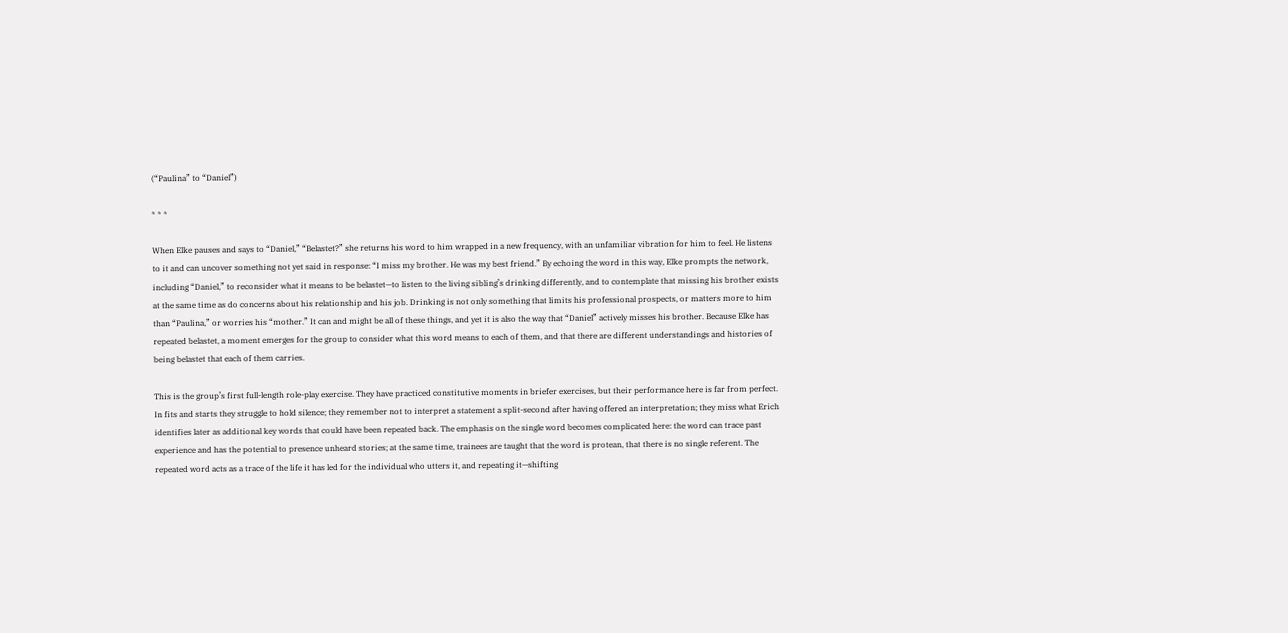(“Paulina” to “Daniel”)

* * *

When Elke pauses and says to “Daniel,” “Belastet?” she returns his word to him wrapped in a new frequency, with an unfamiliar vibration for him to feel. He listens to it and can uncover something not yet said in response: “I miss my brother. He was my best friend.” By echoing the word in this way, Elke prompts the network, including “Daniel,” to reconsider what it means to be belastet—to listen to the living sibling’s drinking differently, and to contemplate that missing his brother exists at the same time as do concerns about his relationship and his job. Drinking is not only something that limits his professional prospects, or matters more to him than “Paulina,” or worries his “mother.” It can and might be all of these things, and yet it is also the way that “Daniel” actively misses his brother. Because Elke has repeated belastet, a moment emerges for the group to consider what this word means to each of them, and that there are different understandings and histories of being belastet that each of them carries.

This is the group’s first full-length role-play exercise. They have practiced constitutive moments in briefer exercises, but their performance here is far from perfect. In fits and starts they struggle to hold silence; they remember not to interpret a statement a split-second after having offered an interpretation; they miss what Erich identifies later as additional key words that could have been repeated back. The emphasis on the single word becomes complicated here: the word can trace past experience and has the potential to presence unheard stories; at the same time, trainees are taught that the word is protean, that there is no single referent. The repeated word acts as a trace of the life it has led for the individual who utters it, and repeating it—shifting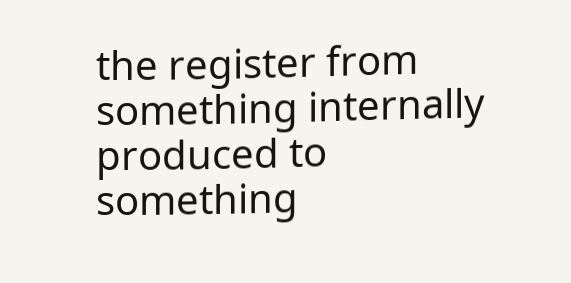the register from something internally produced to something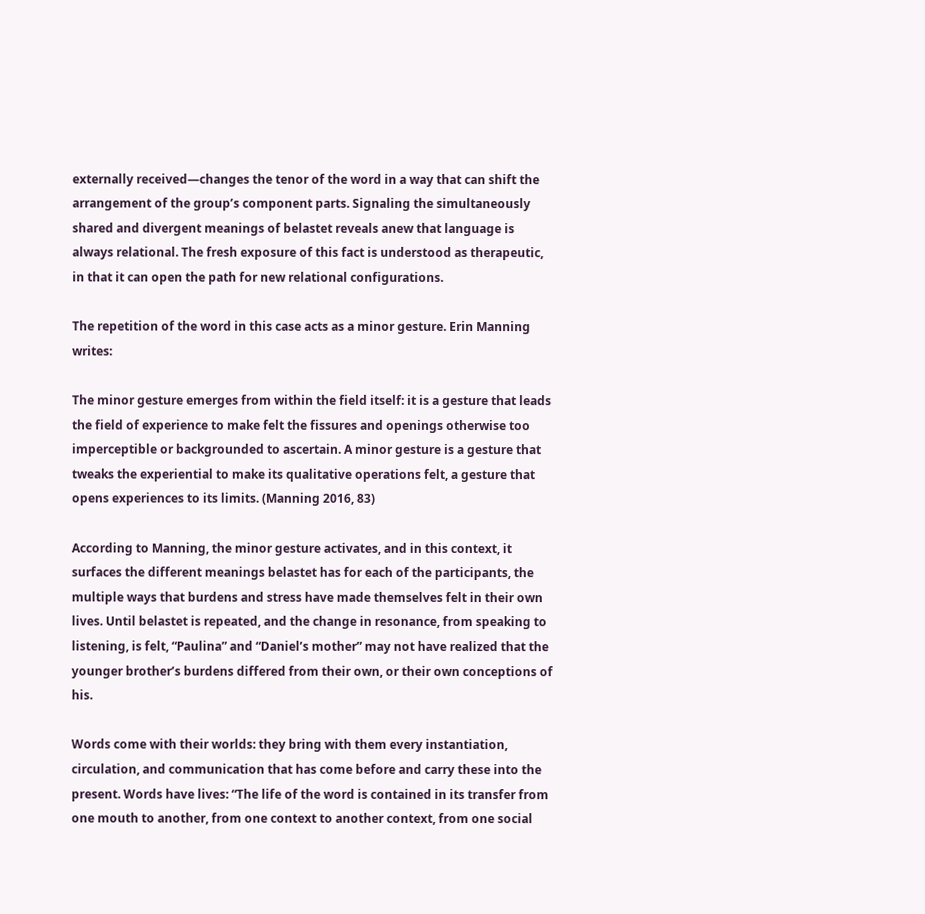externally received—changes the tenor of the word in a way that can shift the arrangement of the group’s component parts. Signaling the simultaneously shared and divergent meanings of belastet reveals anew that language is always relational. The fresh exposure of this fact is understood as therapeutic, in that it can open the path for new relational configurations.

The repetition of the word in this case acts as a minor gesture. Erin Manning writes:

The minor gesture emerges from within the field itself: it is a gesture that leads the field of experience to make felt the fissures and openings otherwise too imperceptible or backgrounded to ascertain. A minor gesture is a gesture that tweaks the experiential to make its qualitative operations felt, a gesture that opens experiences to its limits. (Manning 2016, 83)

According to Manning, the minor gesture activates, and in this context, it surfaces the different meanings belastet has for each of the participants, the multiple ways that burdens and stress have made themselves felt in their own lives. Until belastet is repeated, and the change in resonance, from speaking to listening, is felt, “Paulina” and “Daniel’s mother” may not have realized that the younger brother’s burdens differed from their own, or their own conceptions of his.

Words come with their worlds: they bring with them every instantiation, circulation, and communication that has come before and carry these into the present. Words have lives: “The life of the word is contained in its transfer from one mouth to another, from one context to another context, from one social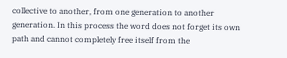collective to another, from one generation to another generation. In this process the word does not forget its own path and cannot completely free itself from the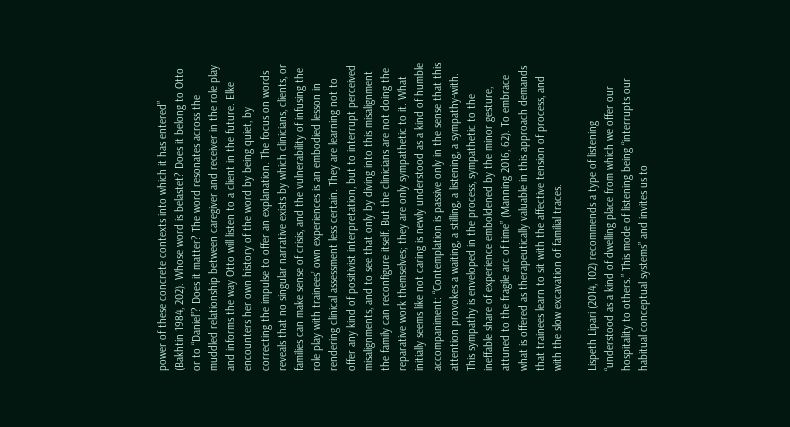power of these concrete contexts into which it has entered” (Bakhtin 1984, 202). Whose word is belastet? Does it belong to Otto or to “Daniel”? Does it matter? The word resonates across the muddled relationship between caregiver and receiver in the role play and informs the way Otto will listen to a client in the future. Elke encounters her own history of the word by being quiet, by correcting the impulse to offer an explanation. The focus on words reveals that no singular narrative exists by which clinicians, clients, or families can make sense of crisis, and the vulnerability of infusing the role play with trainees’ own experiences is an embodied lesson in rendering clinical assessment less certain. They are learning not to offer any kind of positivist interpretation, but to interrupt perceived misalignments, and to see that only by diving into this misalignment the family can reconfigure itself. But the clinicians are not doing the reparative work themselves; they are only sympathetic to it. What initially seems like not caring is newly understood as a kind of humble accompaniment: “Contemplation is passive only in the sense that this attention provokes a waiting, a stilling, a listening, a sympathy-with. This sympathy is enveloped in the process, sympathetic to the ineffable share of experience emboldened by the minor gesture, attuned to the fragile arc of time” (Manning 2016, 62). To embrace what is offered as therapeutically valuable in this approach demands that trainees learn to sit with the affective tension of process, and with the slow excavation of familial traces.

Lispeth Lipari (2014, 102) recommends a type of listening “understood as a kind of dwelling place from which we offer our hospitality to others.” This mode of listening being “interrupts our habitual conceptual systems” and invites us to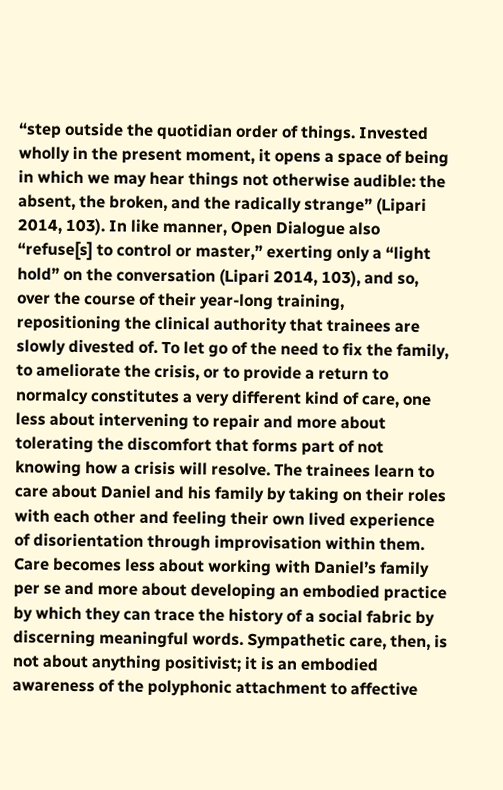“step outside the quotidian order of things. Invested wholly in the present moment, it opens a space of being in which we may hear things not otherwise audible: the absent, the broken, and the radically strange” (Lipari 2014, 103). In like manner, Open Dialogue also “refuse[s] to control or master,” exerting only a “light hold” on the conversation (Lipari 2014, 103), and so, over the course of their year-long training, repositioning the clinical authority that trainees are slowly divested of. To let go of the need to fix the family, to ameliorate the crisis, or to provide a return to normalcy constitutes a very different kind of care, one less about intervening to repair and more about tolerating the discomfort that forms part of not knowing how a crisis will resolve. The trainees learn to care about Daniel and his family by taking on their roles with each other and feeling their own lived experience of disorientation through improvisation within them. Care becomes less about working with Daniel’s family per se and more about developing an embodied practice by which they can trace the history of a social fabric by discerning meaningful words. Sympathetic care, then, is not about anything positivist; it is an embodied awareness of the polyphonic attachment to affective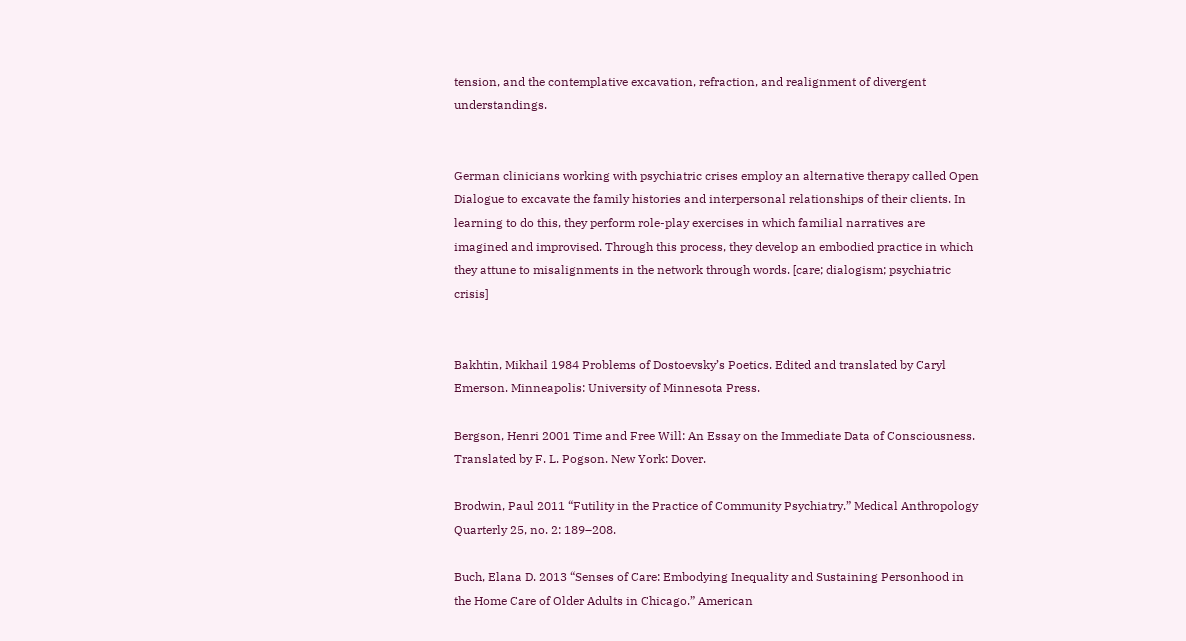tension, and the contemplative excavation, refraction, and realignment of divergent understandings.


German clinicians working with psychiatric crises employ an alternative therapy called Open Dialogue to excavate the family histories and interpersonal relationships of their clients. In learning to do this, they perform role-play exercises in which familial narratives are imagined and improvised. Through this process, they develop an embodied practice in which they attune to misalignments in the network through words. [care; dialogism; psychiatric crisis]


Bakhtin, Mikhail 1984 Problems of Dostoevsky’s Poetics. Edited and translated by Caryl Emerson. Minneapolis: University of Minnesota Press.

Bergson, Henri 2001 Time and Free Will: An Essay on the Immediate Data of Consciousness. Translated by F. L. Pogson. New York: Dover.

Brodwin, Paul 2011 “Futility in the Practice of Community Psychiatry.” Medical Anthropology Quarterly 25, no. 2: 189–208.

Buch, Elana D. 2013 “Senses of Care: Embodying Inequality and Sustaining Personhood in the Home Care of Older Adults in Chicago.” American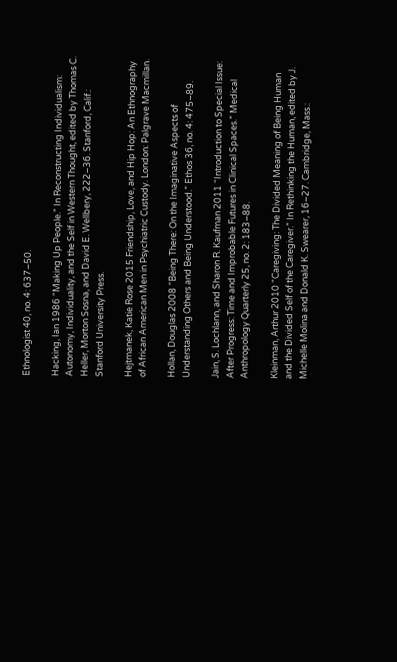Ethnologist 40, no. 4: 637–50.

Hacking, Ian 1986 “Making Up People.” In Reconstructing Individualism: Autonomy, Individuality, and the Self in Western Thought, edited by Thomas C. Heller, Morton Sosna, and David E. Wellbery, 222–36. Stanford, Calif.: Stanford University Press.

Hejtmanek, Katie Rose 2015 Friendship, Love, and Hip Hop: An Ethnography of African American Men in Psychiatric Custody. London: Palgrave Macmillan.

Hollan, Douglas 2008 “Being There: On the Imaginative Aspects of Understanding Others and Being Understood.” Ethos 36, no. 4: 475–89.

Jain, S. Lochlann, and Sharon R. Kaufman 2011 “Introduction to Special Issue: After Progress: Time and Improbable Futures in Clinical Spaces.” Medical Anthropology Quarterly 25, no. 2: 183–88.

Kleinman, Arthur 2010 “Caregiving: The Divided Meaning of Being Human and the Divided Self of the Caregiver.” In Rethinking the Human, edited by J. Michelle Molina and Donald K. Swearer, 16–27. Cambridge, Mass.: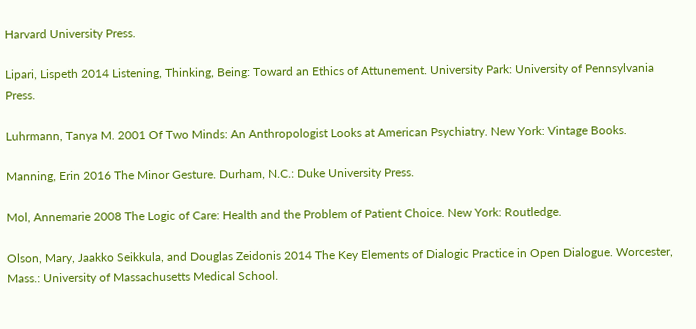Harvard University Press.

Lipari, Lispeth 2014 Listening, Thinking, Being: Toward an Ethics of Attunement. University Park: University of Pennsylvania Press.

Luhrmann, Tanya M. 2001 Of Two Minds: An Anthropologist Looks at American Psychiatry. New York: Vintage Books.

Manning, Erin 2016 The Minor Gesture. Durham, N.C.: Duke University Press.

Mol, Annemarie 2008 The Logic of Care: Health and the Problem of Patient Choice. New York: Routledge.

Olson, Mary, Jaakko Seikkula, and Douglas Zeidonis 2014 The Key Elements of Dialogic Practice in Open Dialogue. Worcester, Mass.: University of Massachusetts Medical School.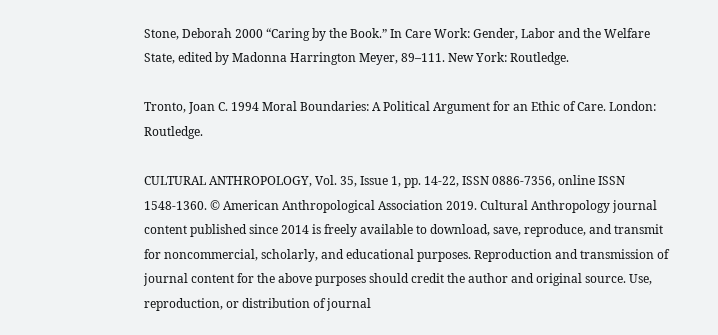Stone, Deborah 2000 “Caring by the Book.” In Care Work: Gender, Labor and the Welfare State, edited by Madonna Harrington Meyer, 89–111. New York: Routledge.

Tronto, Joan C. 1994 Moral Boundaries: A Political Argument for an Ethic of Care. London: Routledge.

CULTURAL ANTHROPOLOGY, Vol. 35, Issue 1, pp. 14-22, ISSN 0886-7356, online ISSN 1548-1360. © American Anthropological Association 2019. Cultural Anthropology journal content published since 2014 is freely available to download, save, reproduce, and transmit for noncommercial, scholarly, and educational purposes. Reproduction and transmission of journal content for the above purposes should credit the author and original source. Use, reproduction, or distribution of journal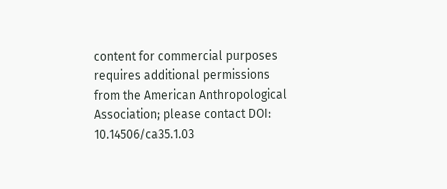content for commercial purposes requires additional permissions from the American Anthropological Association; please contact DOI: 10.14506/ca35.1.03